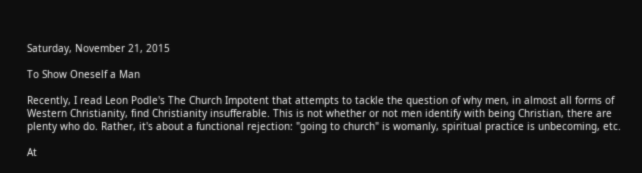Saturday, November 21, 2015

To Show Oneself a Man

Recently, I read Leon Podle's The Church Impotent that attempts to tackle the question of why men, in almost all forms of Western Christianity, find Christianity insufferable. This is not whether or not men identify with being Christian, there are plenty who do. Rather, it's about a functional rejection: "going to church" is womanly, spiritual practice is unbecoming, etc.

At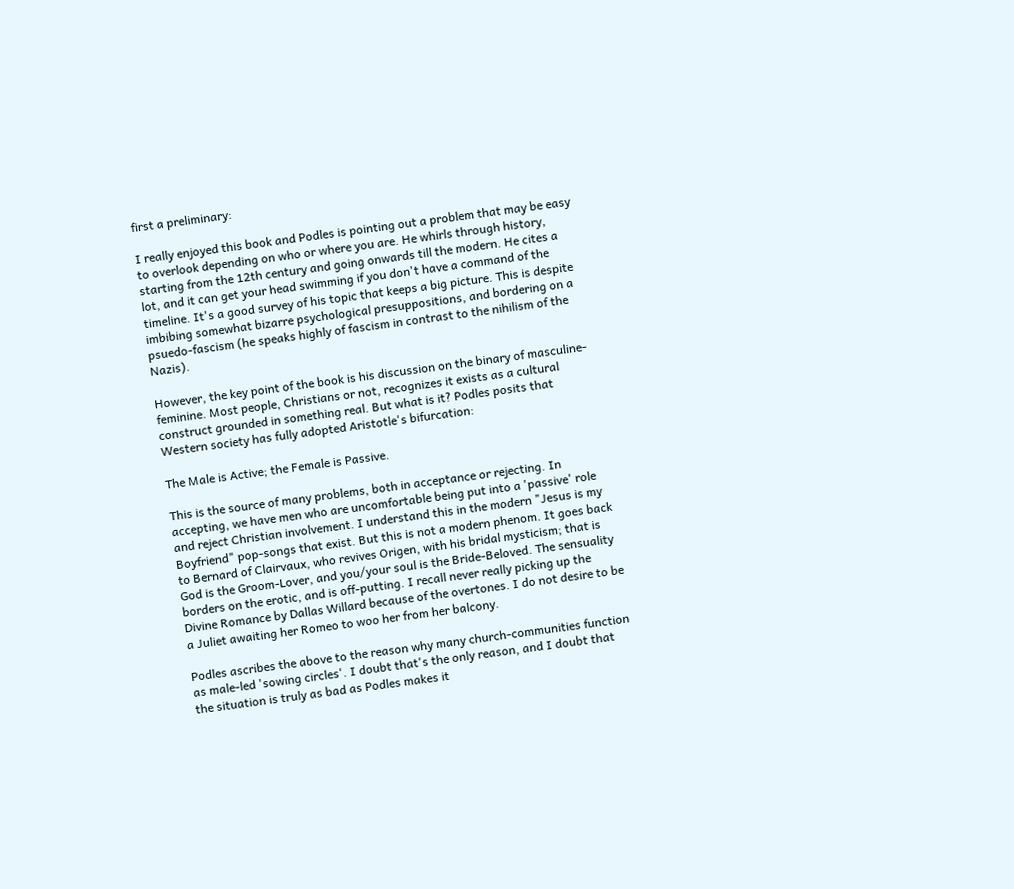first a preliminary:

I really enjoyed this book and Podles is pointing out a problem that may be easy to overlook depending on who or where you are. He whirls through history, starting from the 12th century and going onwards till the modern. He cites a lot, and it can get your head swimming if you don't have a command of the timeline. It's a good survey of his topic that keeps a big picture. This is despite imbibing somewhat bizarre psychological presuppositions, and bordering on a psuedo-fascism (he speaks highly of fascism in contrast to the nihilism of the Nazis).

However, the key point of the book is his discussion on the binary of masculine-feminine. Most people, Christians or not, recognizes it exists as a cultural construct grounded in something real. But what is it? Podles posits that Western society has fully adopted Aristotle's bifurcation:

The Male is Active; the Female is Passive.

This is the source of many problems, both in acceptance or rejecting. In accepting, we have men who are uncomfortable being put into a 'passive' role and reject Christian involvement. I understand this in the modern "Jesus is my Boyfriend" pop-songs that exist. But this is not a modern phenom. It goes back to Bernard of Clairvaux, who revives Origen, with his bridal mysticism; that is God is the Groom-Lover, and you/your soul is the Bride-Beloved. The sensuality borders on the erotic, and is off-putting. I recall never really picking up the Divine Romance by Dallas Willard because of the overtones. I do not desire to be a Juliet awaiting her Romeo to woo her from her balcony.

Podles ascribes the above to the reason why many church-communities function as male-led 'sowing circles'. I doubt that's the only reason, and I doubt that the situation is truly as bad as Podles makes it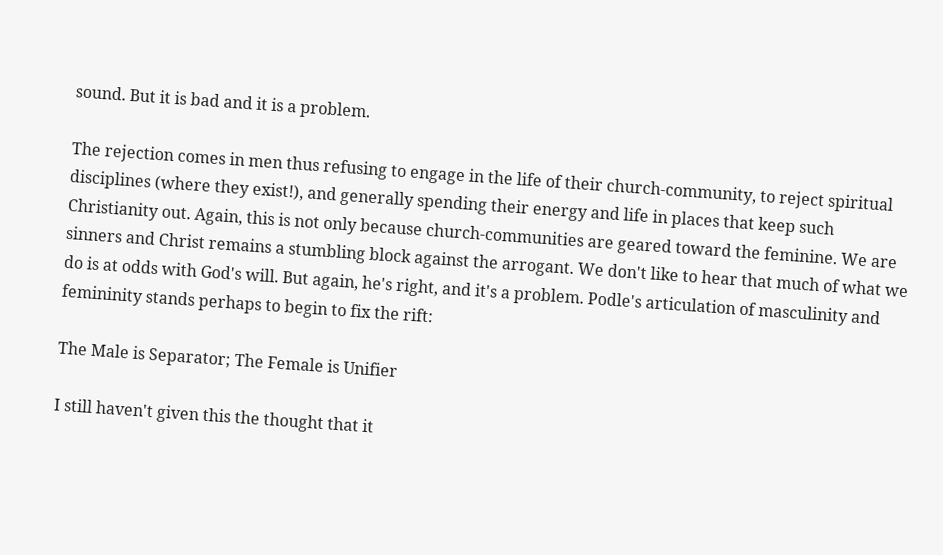sound. But it is bad and it is a problem.

The rejection comes in men thus refusing to engage in the life of their church-community, to reject spiritual disciplines (where they exist!), and generally spending their energy and life in places that keep such Christianity out. Again, this is not only because church-communities are geared toward the feminine. We are sinners and Christ remains a stumbling block against the arrogant. We don't like to hear that much of what we do is at odds with God's will. But again, he's right, and it's a problem. Podle's articulation of masculinity and femininity stands perhaps to begin to fix the rift:

The Male is Separator; The Female is Unifier

I still haven't given this the thought that it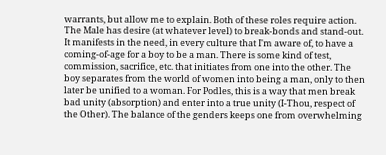warrants, but allow me to explain. Both of these roles require action. The Male has desire (at whatever level) to break-bonds and stand-out. It manifests in the need, in every culture that I'm aware of, to have a coming-of-age for a boy to be a man. There is some kind of test, commission, sacrifice, etc. that initiates from one into the other. The boy separates from the world of women into being a man, only to then later be unified to a woman. For Podles, this is a way that men break bad unity (absorption) and enter into a true unity (I-Thou, respect of the Other). The balance of the genders keeps one from overwhelming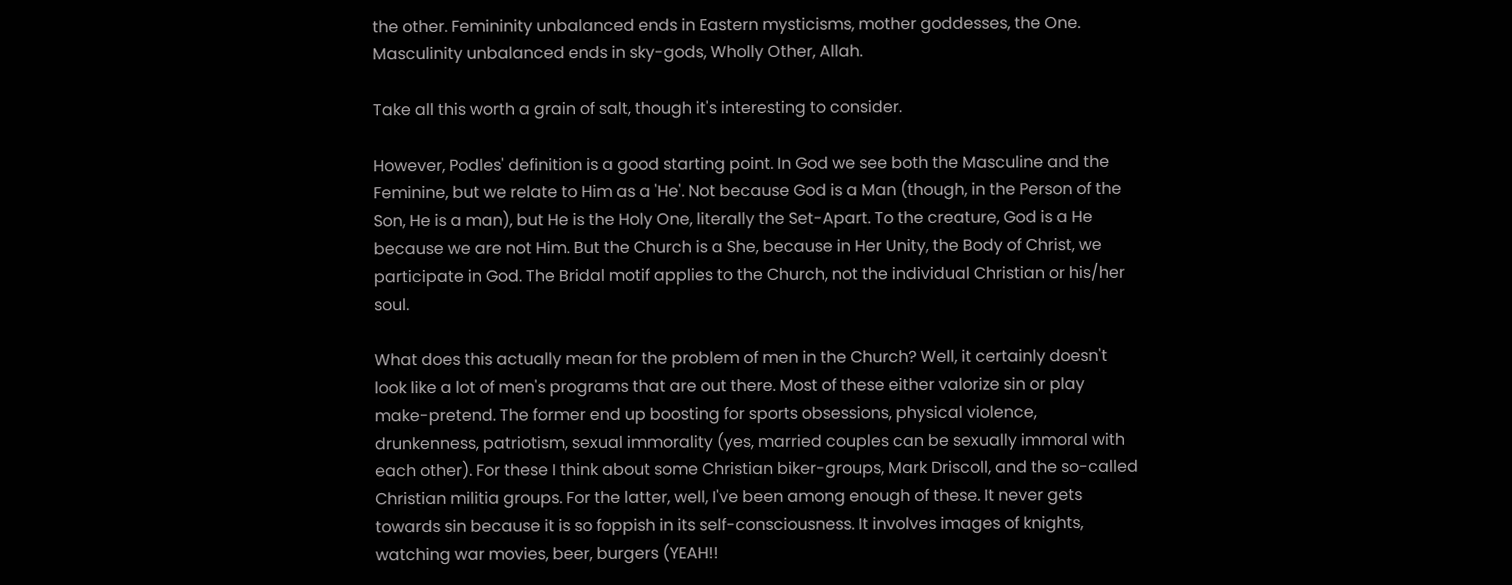the other. Femininity unbalanced ends in Eastern mysticisms, mother goddesses, the One. Masculinity unbalanced ends in sky-gods, Wholly Other, Allah.

Take all this worth a grain of salt, though it's interesting to consider.

However, Podles' definition is a good starting point. In God we see both the Masculine and the Feminine, but we relate to Him as a 'He'. Not because God is a Man (though, in the Person of the Son, He is a man), but He is the Holy One, literally the Set-Apart. To the creature, God is a He because we are not Him. But the Church is a She, because in Her Unity, the Body of Christ, we participate in God. The Bridal motif applies to the Church, not the individual Christian or his/her soul.

What does this actually mean for the problem of men in the Church? Well, it certainly doesn't look like a lot of men's programs that are out there. Most of these either valorize sin or play make-pretend. The former end up boosting for sports obsessions, physical violence, drunkenness, patriotism, sexual immorality (yes, married couples can be sexually immoral with each other). For these I think about some Christian biker-groups, Mark Driscoll, and the so-called Christian militia groups. For the latter, well, I've been among enough of these. It never gets towards sin because it is so foppish in its self-consciousness. It involves images of knights, watching war movies, beer, burgers (YEAH!!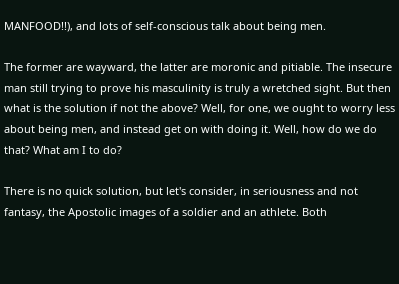MANFOOD!!), and lots of self-conscious talk about being men.

The former are wayward, the latter are moronic and pitiable. The insecure man still trying to prove his masculinity is truly a wretched sight. But then what is the solution if not the above? Well, for one, we ought to worry less about being men, and instead get on with doing it. Well, how do we do that? What am I to do?

There is no quick solution, but let's consider, in seriousness and not fantasy, the Apostolic images of a soldier and an athlete. Both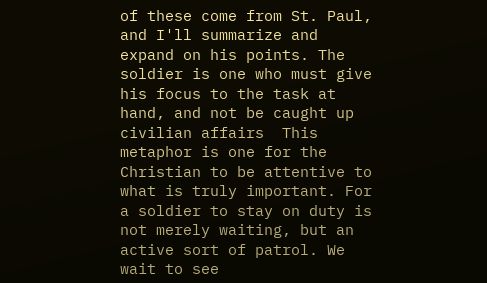of these come from St. Paul, and I'll summarize and expand on his points. The soldier is one who must give his focus to the task at hand, and not be caught up civilian affairs  This metaphor is one for the Christian to be attentive to what is truly important. For a soldier to stay on duty is not merely waiting, but an active sort of patrol. We wait to see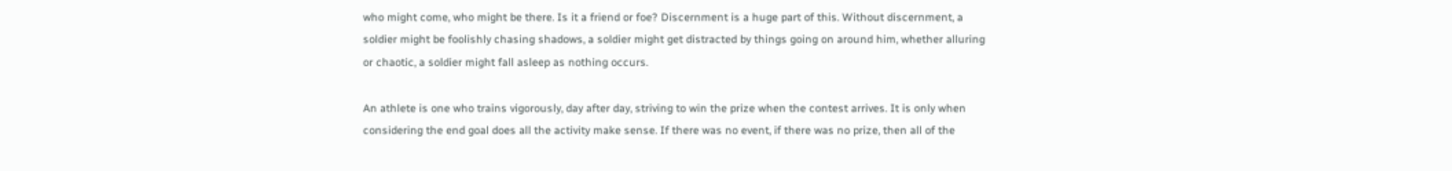who might come, who might be there. Is it a friend or foe? Discernment is a huge part of this. Without discernment, a soldier might be foolishly chasing shadows, a soldier might get distracted by things going on around him, whether alluring or chaotic, a soldier might fall asleep as nothing occurs.

An athlete is one who trains vigorously, day after day, striving to win the prize when the contest arrives. It is only when considering the end goal does all the activity make sense. If there was no event, if there was no prize, then all of the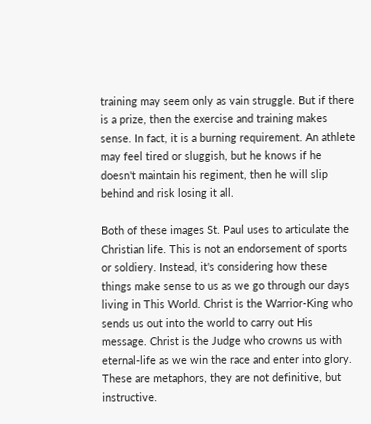training may seem only as vain struggle. But if there is a prize, then the exercise and training makes sense. In fact, it is a burning requirement. An athlete may feel tired or sluggish, but he knows if he doesn't maintain his regiment, then he will slip behind and risk losing it all.

Both of these images St. Paul uses to articulate the Christian life. This is not an endorsement of sports or soldiery. Instead, it's considering how these things make sense to us as we go through our days living in This World. Christ is the Warrior-King who sends us out into the world to carry out His message. Christ is the Judge who crowns us with eternal-life as we win the race and enter into glory. These are metaphors, they are not definitive, but instructive.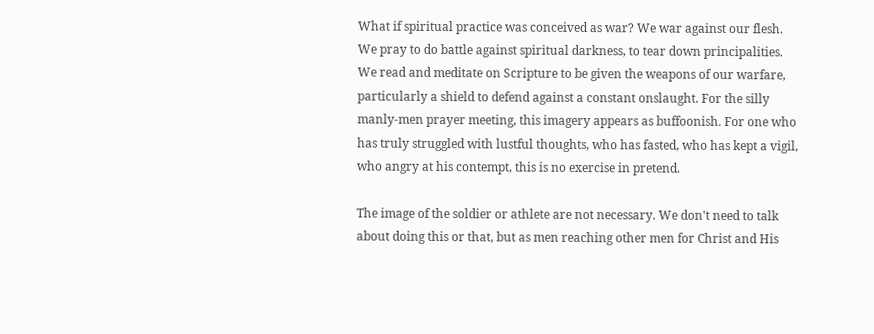What if spiritual practice was conceived as war? We war against our flesh. We pray to do battle against spiritual darkness, to tear down principalities. We read and meditate on Scripture to be given the weapons of our warfare, particularly a shield to defend against a constant onslaught. For the silly manly-men prayer meeting, this imagery appears as buffoonish. For one who has truly struggled with lustful thoughts, who has fasted, who has kept a vigil, who angry at his contempt, this is no exercise in pretend.

The image of the soldier or athlete are not necessary. We don't need to talk about doing this or that, but as men reaching other men for Christ and His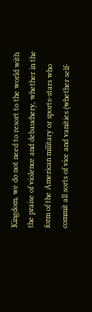Kingdom, we do not need to resort to the world with the praise of violence and debauchery, whether in the form of the American military or sports-stars who commit all sorts of vice and vanities (whether self-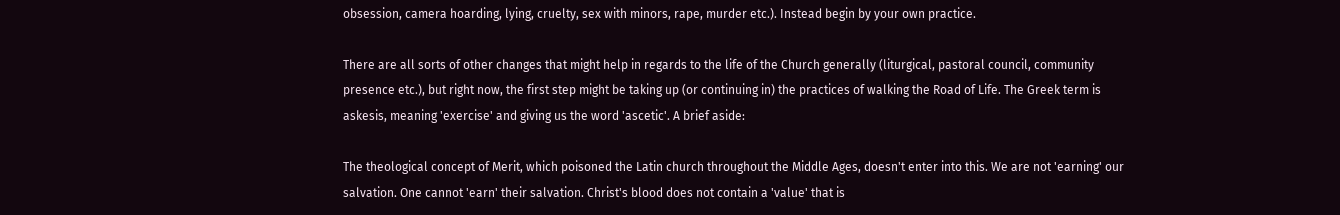obsession, camera hoarding, lying, cruelty, sex with minors, rape, murder etc.). Instead begin by your own practice.

There are all sorts of other changes that might help in regards to the life of the Church generally (liturgical, pastoral council, community presence etc.), but right now, the first step might be taking up (or continuing in) the practices of walking the Road of Life. The Greek term is askesis, meaning 'exercise' and giving us the word 'ascetic'. A brief aside:

The theological concept of Merit, which poisoned the Latin church throughout the Middle Ages, doesn't enter into this. We are not 'earning' our salvation. One cannot 'earn' their salvation. Christ's blood does not contain a 'value' that is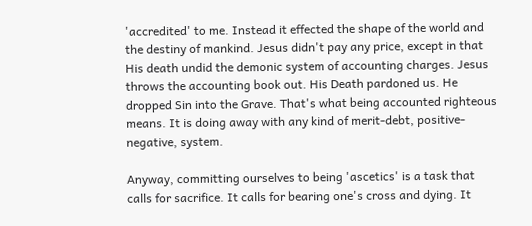'accredited' to me. Instead it effected the shape of the world and the destiny of mankind. Jesus didn't pay any price, except in that His death undid the demonic system of accounting charges. Jesus throws the accounting book out. His Death pardoned us. He dropped Sin into the Grave. That's what being accounted righteous means. It is doing away with any kind of merit-debt, positive-negative, system.

Anyway, committing ourselves to being 'ascetics' is a task that calls for sacrifice. It calls for bearing one's cross and dying. It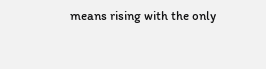means rising with the only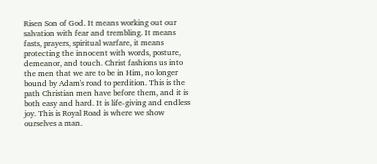Risen Son of God. It means working out our salvation with fear and trembling. It means fasts, prayers, spiritual warfare, it means protecting the innocent with words, posture, demeanor, and touch. Christ fashions us into the men that we are to be in Him, no longer bound by Adam's road to perdition. This is the path Christian men have before them, and it is both easy and hard. It is life-giving and endless joy. This is Royal Road is where we show ourselves a man.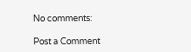No comments:

Post a Comment